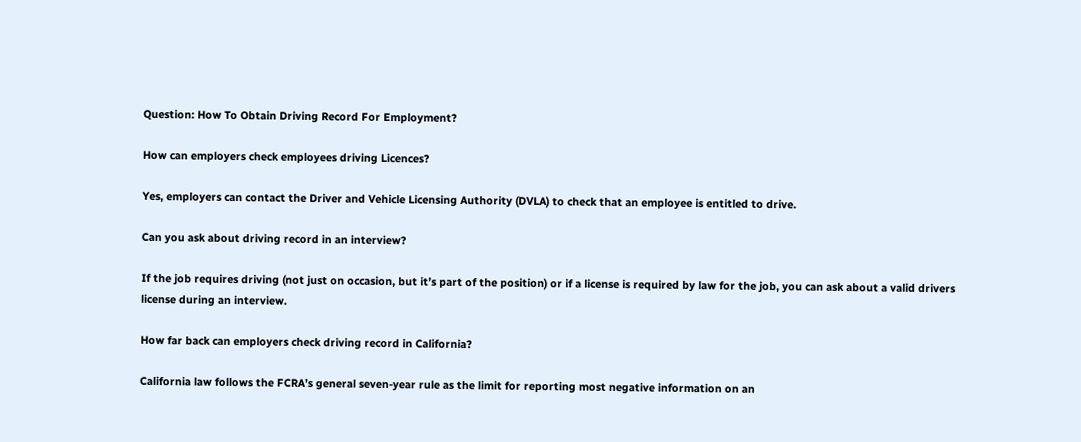Question: How To Obtain Driving Record For Employment?

How can employers check employees driving Licences?

Yes, employers can contact the Driver and Vehicle Licensing Authority (DVLA) to check that an employee is entitled to drive.

Can you ask about driving record in an interview?

If the job requires driving (not just on occasion, but it’s part of the position) or if a license is required by law for the job, you can ask about a valid drivers license during an interview.

How far back can employers check driving record in California?

California law follows the FCRA’s general seven-year rule as the limit for reporting most negative information on an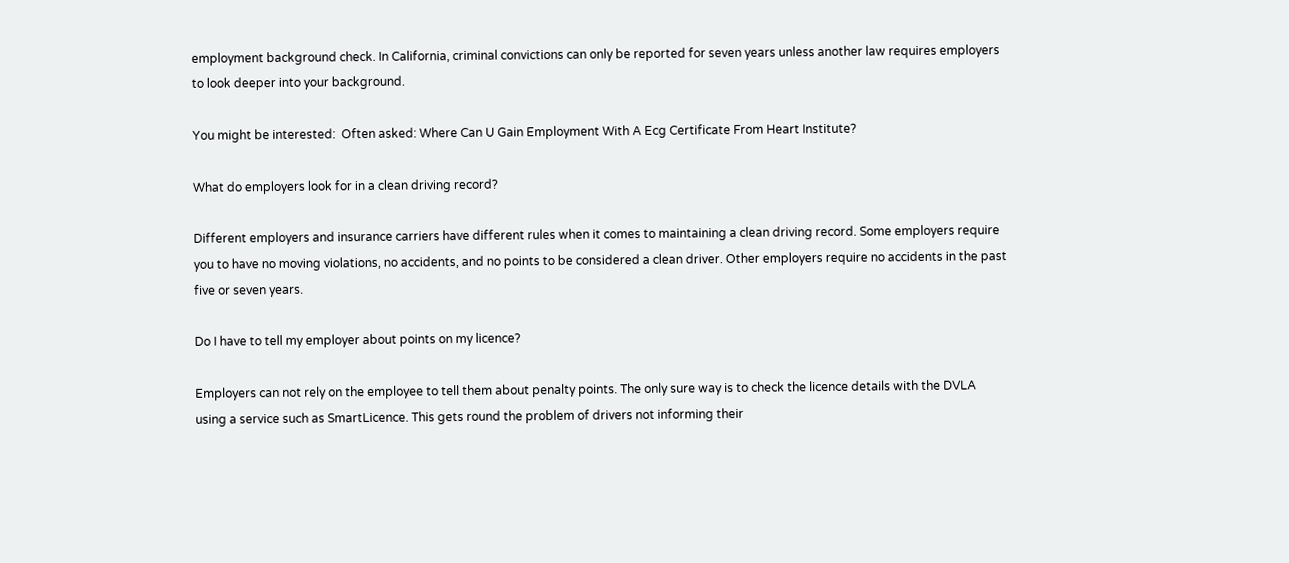employment background check. In California, criminal convictions can only be reported for seven years unless another law requires employers to look deeper into your background.

You might be interested:  Often asked: Where Can U Gain Employment With A Ecg Certificate From Heart Institute?

What do employers look for in a clean driving record?

Different employers and insurance carriers have different rules when it comes to maintaining a clean driving record. Some employers require you to have no moving violations, no accidents, and no points to be considered a clean driver. Other employers require no accidents in the past five or seven years.

Do I have to tell my employer about points on my licence?

Employers can not rely on the employee to tell them about penalty points. The only sure way is to check the licence details with the DVLA using a service such as SmartLicence. This gets round the problem of drivers not informing their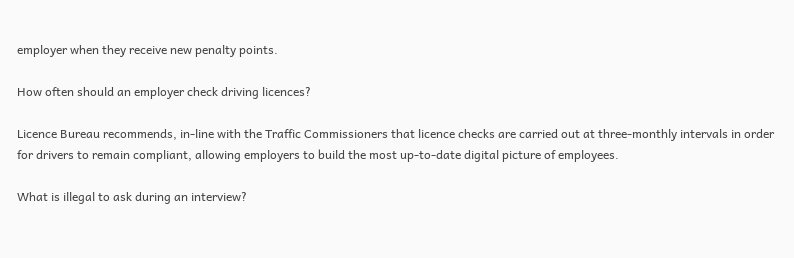employer when they receive new penalty points.

How often should an employer check driving licences?

Licence Bureau recommends, in-line with the Traffic Commissioners that licence checks are carried out at three-monthly intervals in order for drivers to remain compliant, allowing employers to build the most up-to-date digital picture of employees.

What is illegal to ask during an interview?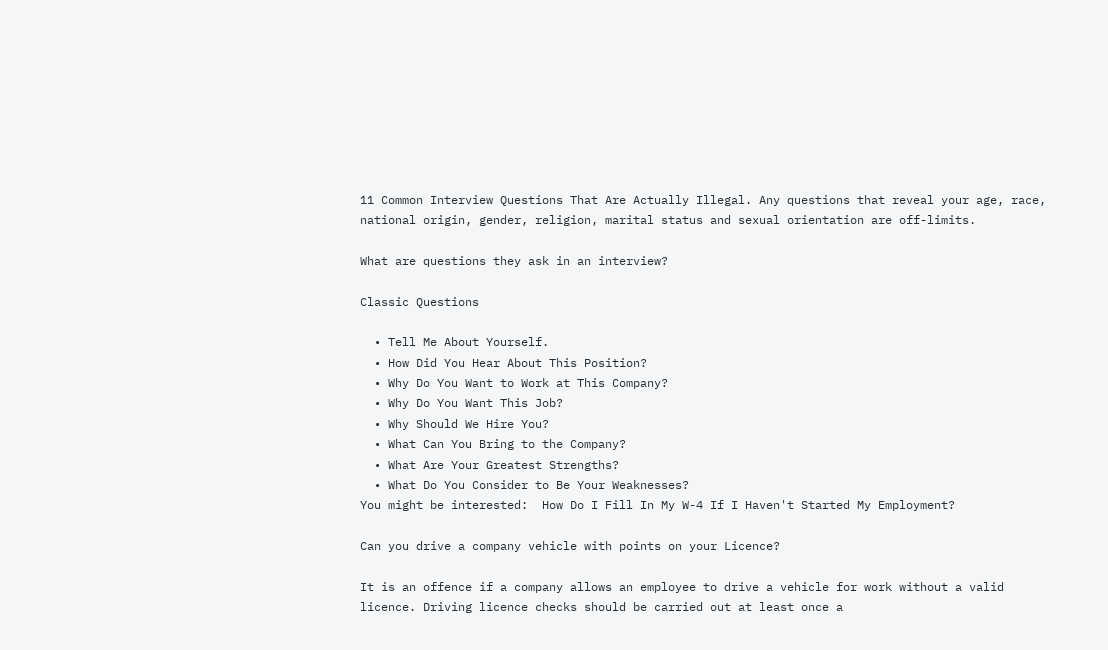11 Common Interview Questions That Are Actually Illegal. Any questions that reveal your age, race, national origin, gender, religion, marital status and sexual orientation are off-limits.

What are questions they ask in an interview?

Classic Questions

  • Tell Me About Yourself.
  • How Did You Hear About This Position?
  • Why Do You Want to Work at This Company?
  • Why Do You Want This Job?
  • Why Should We Hire You?
  • What Can You Bring to the Company?
  • What Are Your Greatest Strengths?
  • What Do You Consider to Be Your Weaknesses?
You might be interested:  How Do I Fill In My W-4 If I Haven't Started My Employment?

Can you drive a company vehicle with points on your Licence?

It is an offence if a company allows an employee to drive a vehicle for work without a valid licence. Driving licence checks should be carried out at least once a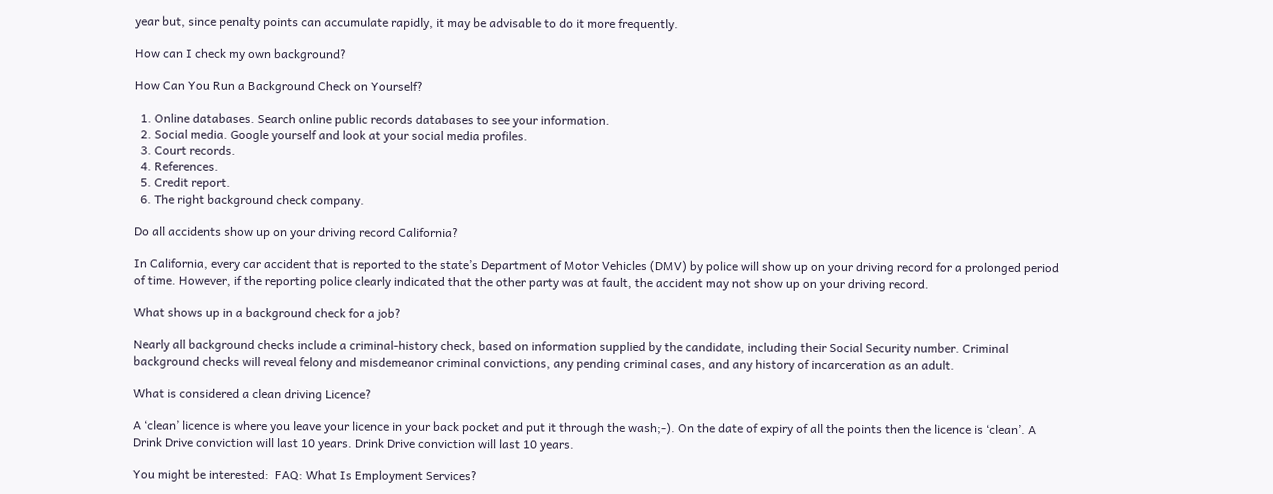year but, since penalty points can accumulate rapidly, it may be advisable to do it more frequently.

How can I check my own background?

How Can You Run a Background Check on Yourself?

  1. Online databases. Search online public records databases to see your information.
  2. Social media. Google yourself and look at your social media profiles.
  3. Court records.
  4. References.
  5. Credit report.
  6. The right background check company.

Do all accidents show up on your driving record California?

In California, every car accident that is reported to the state’s Department of Motor Vehicles (DMV) by police will show up on your driving record for a prolonged period of time. However, if the reporting police clearly indicated that the other party was at fault, the accident may not show up on your driving record.

What shows up in a background check for a job?

Nearly all background checks include a criminal-history check, based on information supplied by the candidate, including their Social Security number. Criminal background checks will reveal felony and misdemeanor criminal convictions, any pending criminal cases, and any history of incarceration as an adult.

What is considered a clean driving Licence?

A ‘clean’ licence is where you leave your licence in your back pocket and put it through the wash;-). On the date of expiry of all the points then the licence is ‘clean’. A Drink Drive conviction will last 10 years. Drink Drive conviction will last 10 years.

You might be interested:  FAQ: What Is Employment Services?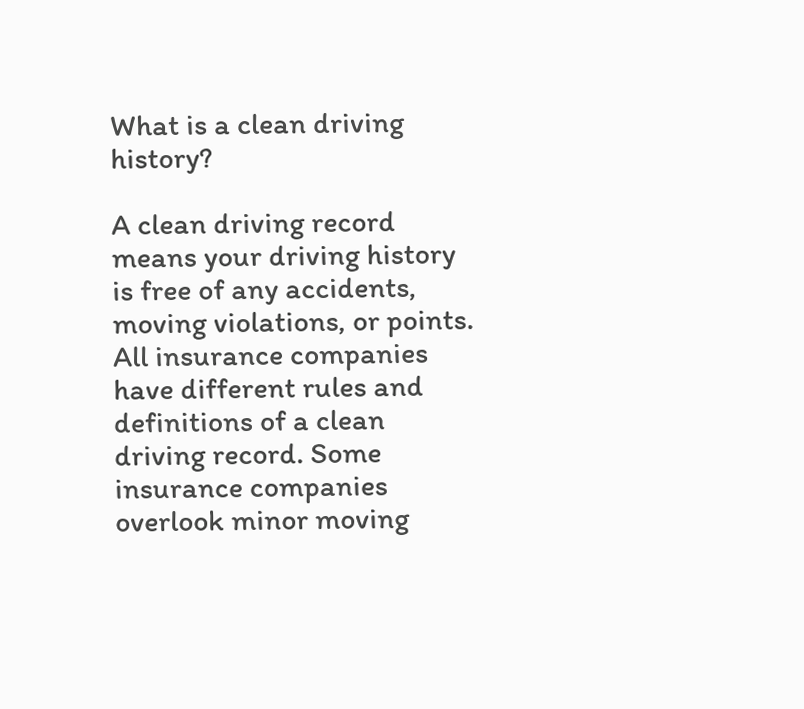What is a clean driving history?

A clean driving record means your driving history is free of any accidents, moving violations, or points. All insurance companies have different rules and definitions of a clean driving record. Some insurance companies overlook minor moving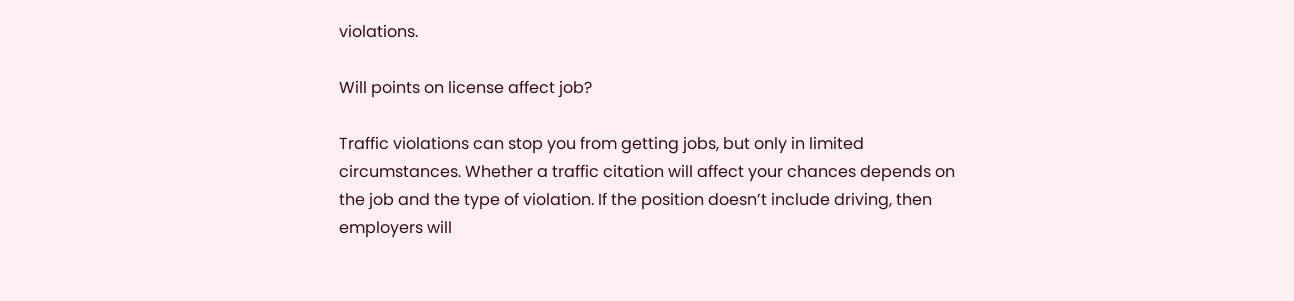violations.

Will points on license affect job?

Traffic violations can stop you from getting jobs, but only in limited circumstances. Whether a traffic citation will affect your chances depends on the job and the type of violation. If the position doesn’t include driving, then employers will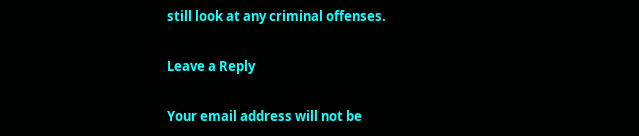still look at any criminal offenses.

Leave a Reply

Your email address will not be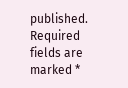published. Required fields are marked *